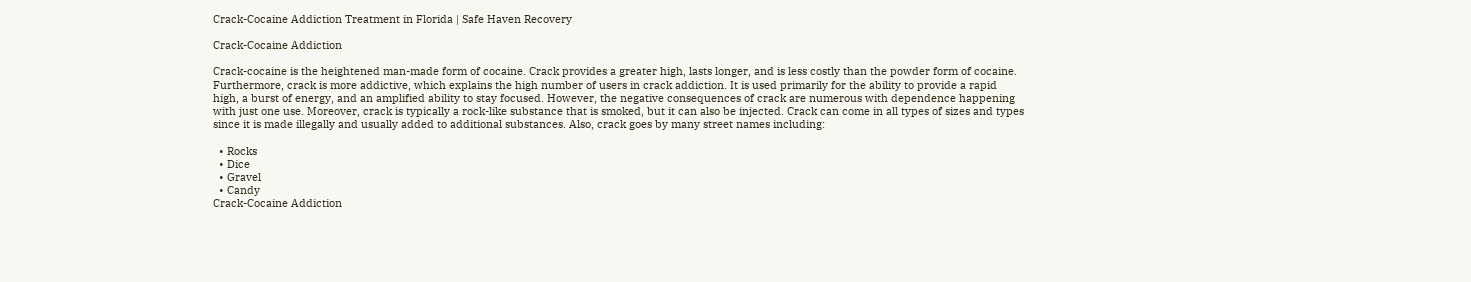Crack-Cocaine Addiction Treatment in Florida | Safe Haven Recovery

Crack-Cocaine Addiction

Crack-cocaine is the heightened man-made form of cocaine. Crack provides a greater high, lasts longer, and is less costly than the powder form of cocaine. Furthermore, crack is more addictive, which explains the high number of users in crack addiction. It is used primarily for the ability to provide a rapid high, a burst of energy, and an amplified ability to stay focused. However, the negative consequences of crack are numerous with dependence happening with just one use. Moreover, crack is typically a rock-like substance that is smoked, but it can also be injected. Crack can come in all types of sizes and types since it is made illegally and usually added to additional substances. Also, crack goes by many street names including:

  • Rocks
  • Dice
  • Gravel
  • Candy
Crack-Cocaine Addiction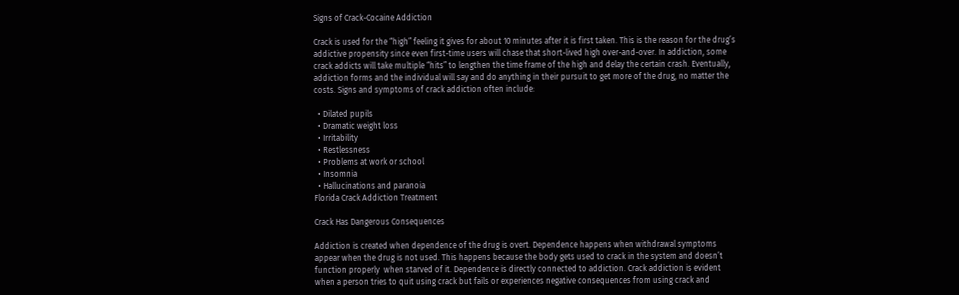Signs of Crack-Cocaine Addiction

Crack is used for the “high” feeling it gives for about 10 minutes after it is first taken. This is the reason for the drug’s addictive propensity since even first-time users will chase that short-lived high over-and-over. In addiction, some crack addicts will take multiple “hits” to lengthen the time frame of the high and delay the certain crash. Eventually, addiction forms and the individual will say and do anything in their pursuit to get more of the drug, no matter the costs. Signs and symptoms of crack addiction often include:

  • Dilated pupils
  • Dramatic weight loss
  • Irritability
  • Restlessness
  • Problems at work or school
  • Insomnia
  • Hallucinations and paranoia
Florida Crack Addiction Treatment

Crack Has Dangerous Consequences

Addiction is created when dependence of the drug is overt. Dependence happens when withdrawal symptoms appear when the drug is not used. This happens because the body gets used to crack in the system and doesn’t function properly  when starved of it. Dependence is directly connected to addiction. Crack addiction is evident when a person tries to quit using crack but fails or experiences negative consequences from using crack and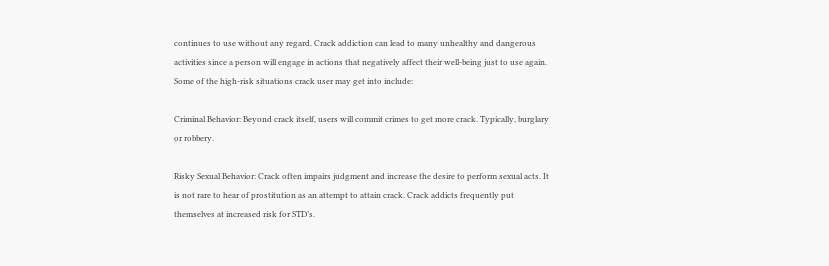continues to use without any regard. Crack addiction can lead to many unhealthy and dangerous activities since a person will engage in actions that negatively affect their well-being just to use again. Some of the high-risk situations crack user may get into include:

Criminal Behavior: Beyond crack itself, users will commit crimes to get more crack. Typically, burglary or robbery.

Risky Sexual Behavior: Crack often impairs judgment and increase the desire to perform sexual acts. It is not rare to hear of prostitution as an attempt to attain crack. Crack addicts frequently put themselves at increased risk for STD’s.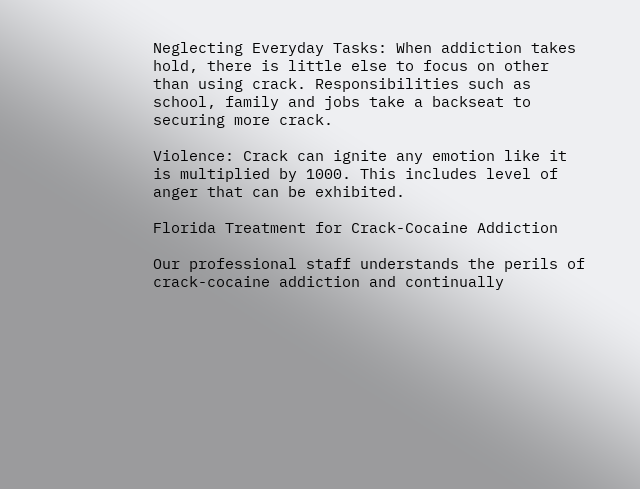Neglecting Everyday Tasks: When addiction takes hold, there is little else to focus on other than using crack. Responsibilities such as school, family and jobs take a backseat to securing more crack.

Violence: Crack can ignite any emotion like it is multiplied by 1000. This includes level of anger that can be exhibited.

Florida Treatment for Crack-Cocaine Addiction

Our professional staff understands the perils of crack-cocaine addiction and continually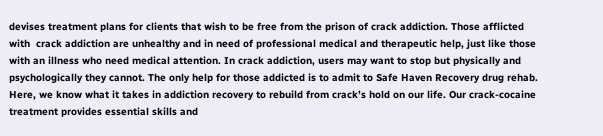devises treatment plans for clients that wish to be free from the prison of crack addiction. Those afflicted with  crack addiction are unhealthy and in need of professional medical and therapeutic help, just like those with an illness who need medical attention. In crack addiction, users may want to stop but physically and psychologically they cannot. The only help for those addicted is to admit to Safe Haven Recovery drug rehab. Here, we know what it takes in addiction recovery to rebuild from crack’s hold on our life. Our crack-cocaine treatment provides essential skills and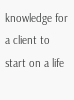knowledge for a client to start on a life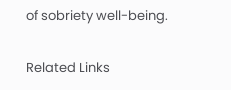of sobriety well-being.

Related Links